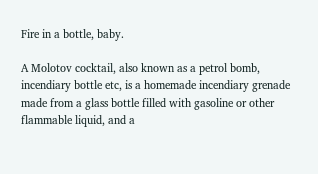Fire in a bottle, baby.

A Molotov cocktail, also known as a petrol bomb, incendiary bottle etc, is a homemade incendiary grenade made from a glass bottle filled with gasoline or other flammable liquid, and a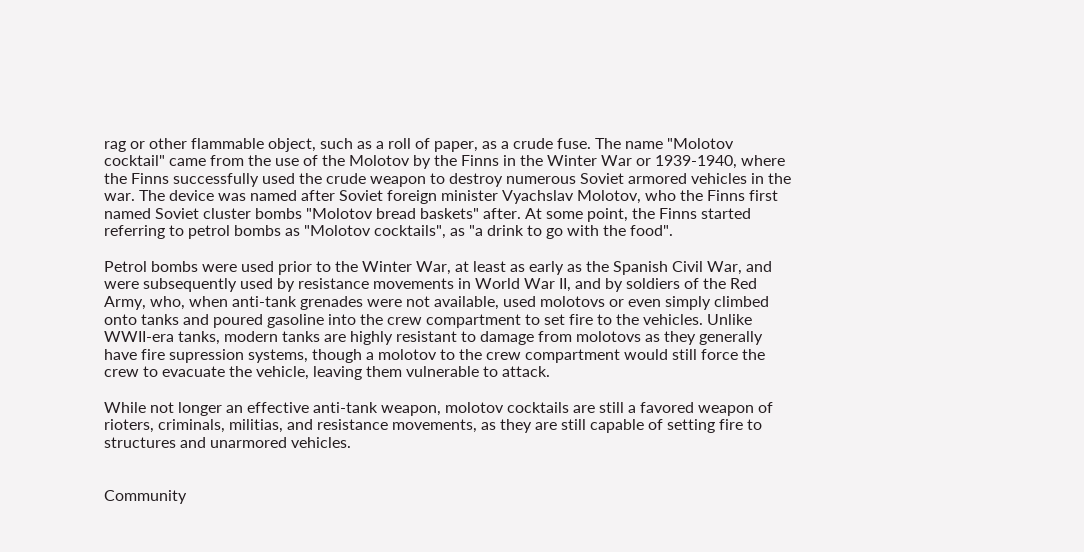rag or other flammable object, such as a roll of paper, as a crude fuse. The name "Molotov cocktail" came from the use of the Molotov by the Finns in the Winter War or 1939-1940, where the Finns successfully used the crude weapon to destroy numerous Soviet armored vehicles in the war. The device was named after Soviet foreign minister Vyachslav Molotov, who the Finns first named Soviet cluster bombs "Molotov bread baskets" after. At some point, the Finns started referring to petrol bombs as "Molotov cocktails", as "a drink to go with the food".

Petrol bombs were used prior to the Winter War, at least as early as the Spanish Civil War, and were subsequently used by resistance movements in World War II, and by soldiers of the Red Army, who, when anti-tank grenades were not available, used molotovs or even simply climbed onto tanks and poured gasoline into the crew compartment to set fire to the vehicles. Unlike WWII-era tanks, modern tanks are highly resistant to damage from molotovs as they generally have fire supression systems, though a molotov to the crew compartment would still force the crew to evacuate the vehicle, leaving them vulnerable to attack.

While not longer an effective anti-tank weapon, molotov cocktails are still a favored weapon of rioters, criminals, militias, and resistance movements, as they are still capable of setting fire to structures and unarmored vehicles.


Community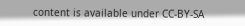content is available under CC-BY-SA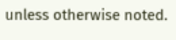unless otherwise noted.